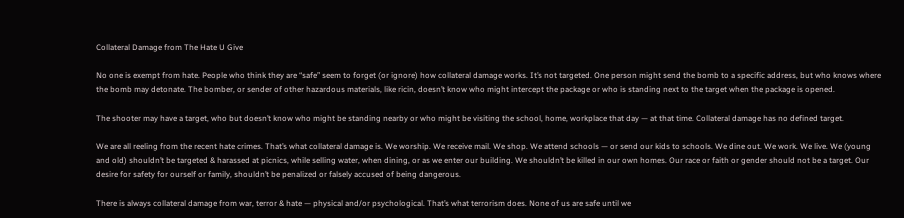Collateral Damage from The Hate U Give

No one is exempt from hate. People who think they are “safe” seem to forget (or ignore) how collateral damage works. It’s not targeted. One person might send the bomb to a specific address, but who knows where the bomb may detonate. The bomber, or sender of other hazardous materials, like ricin, doesn’t know who might intercept the package or who is standing next to the target when the package is opened.

The shooter may have a target, who but doesn’t know who might be standing nearby or who might be visiting the school, home, workplace that day — at that time. Collateral damage has no defined target.

We are all reeling from the recent hate crimes. That’s what collateral damage is. We worship. We receive mail. We shop. We attend schools — or send our kids to schools. We dine out. We work. We live. We (young and old) shouldn’t be targeted & harassed at picnics, while selling water, when dining, or as we enter our building. We shouldn’t be killed in our own homes. Our race or faith or gender should not be a target. Our desire for safety for ourself or family, shouldn’t be penalized or falsely accused of being dangerous.

There is always collateral damage from war, terror & hate — physical and/or psychological. That’s what terrorism does. None of us are safe until we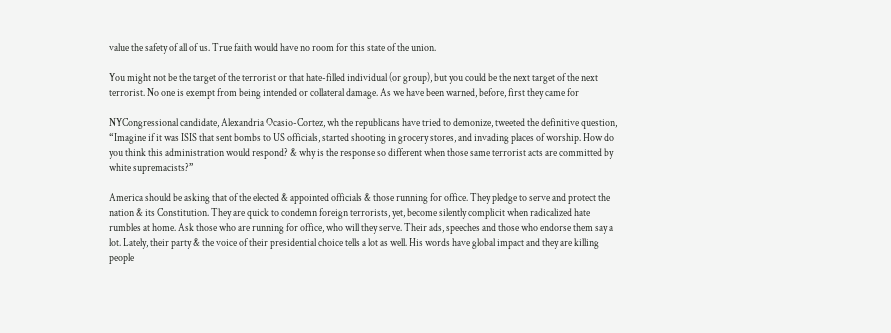value the safety of all of us. True faith would have no room for this state of the union.

You might not be the target of the terrorist or that hate-filled individual (or group), but you could be the next target of the next terrorist. No one is exempt from being intended or collateral damage. As we have been warned, before, first they came for

NYCongressional candidate, Alexandria Ocasio-Cortez, wh the republicans have tried to demonize, tweeted the definitive question, “Imagine if it was ISIS that sent bombs to US officials, started shooting in grocery stores, and invading places of worship. How do you think this administration would respond? & why is the response so different when those same terrorist acts are committed by white supremacists?”

America should be asking that of the elected & appointed officials & those running for office. They pledge to serve and protect the nation & its Constitution. They are quick to condemn foreign terrorists, yet, become silently complicit when radicalized hate rumbles at home. Ask those who are running for office, who will they serve. Their ads, speeches and those who endorse them say a lot. Lately, their party & the voice of their presidential choice tells a lot as well. His words have global impact and they are killing people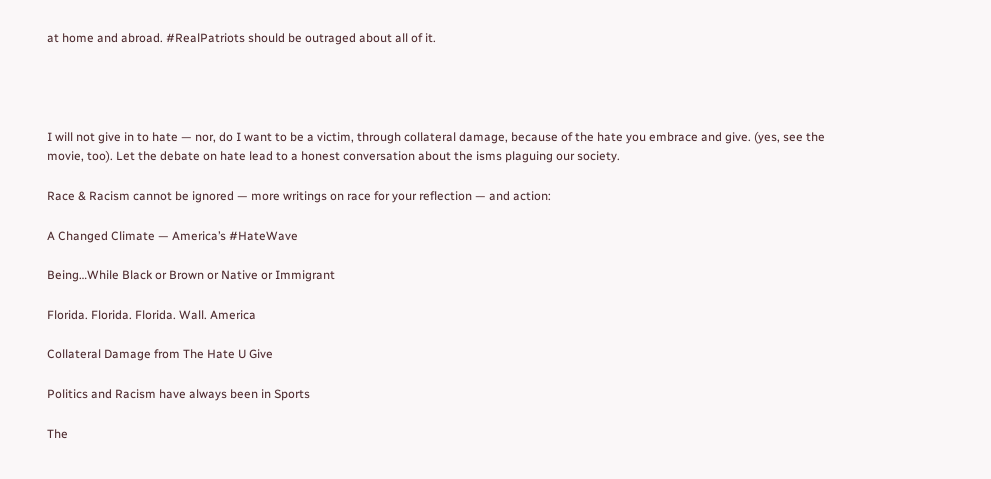at home and abroad. #RealPatriots should be outraged about all of it.




I will not give in to hate — nor, do I want to be a victim, through collateral damage, because of the hate you embrace and give. (yes, see the movie, too). Let the debate on hate lead to a honest conversation about the isms plaguing our society.

Race & Racism cannot be ignored — more writings on race for your reflection — and action:

A Changed Climate — America’s #HateWave

Being…While Black or Brown or Native or Immigrant

Florida. Florida. Florida. Wall. America

Collateral Damage from The Hate U Give

Politics and Racism have always been in Sports

The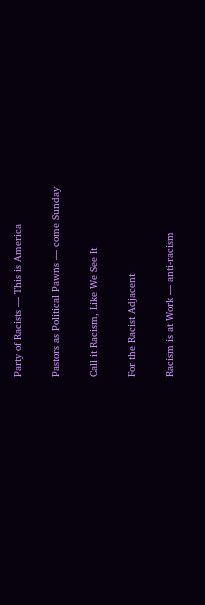Party of Racists — This is America

Pastors as Political Pawns — come Sunday

Call it Racism, Like We See It

For the Racist Adjacent

Racism is at Work — anti-racism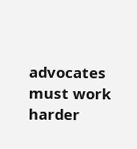advocates must work harder